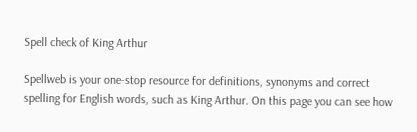Spell check of King Arthur

Spellweb is your one-stop resource for definitions, synonyms and correct spelling for English words, such as King Arthur. On this page you can see how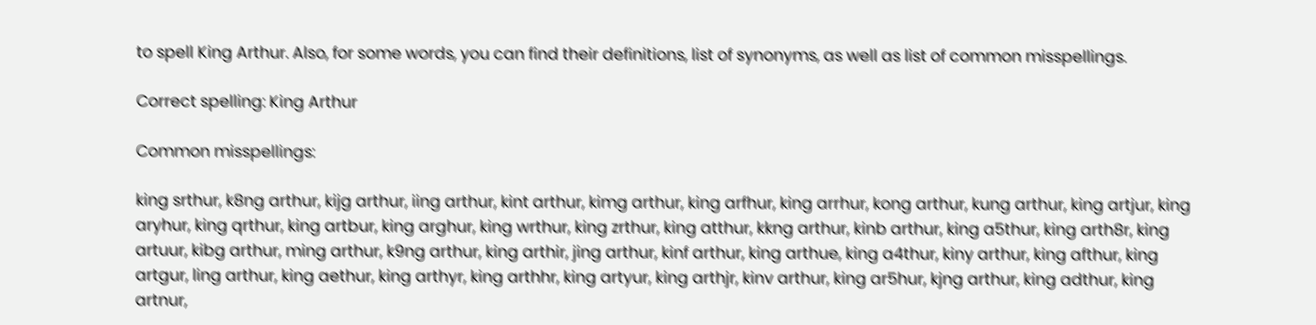to spell King Arthur. Also, for some words, you can find their definitions, list of synonyms, as well as list of common misspellings.

Correct spelling: King Arthur

Common misspellings:

king srthur, k8ng arthur, kijg arthur, iing arthur, kint arthur, kimg arthur, king arfhur, king arrhur, kong arthur, kung arthur, king artjur, king aryhur, king qrthur, king artbur, king arghur, king wrthur, king zrthur, king atthur, kkng arthur, kinb arthur, king a5thur, king arth8r, king artuur, kibg arthur, ming arthur, k9ng arthur, king arthir, jing arthur, kinf arthur, king arthue, king a4thur, kiny arthur, king afthur, king artgur, ling arthur, king aethur, king arthyr, king arthhr, king artyur, king arthjr, kinv arthur, king ar5hur, kjng arthur, king adthur, king artnur,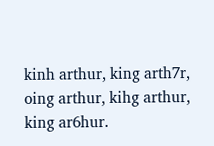kinh arthur, king arth7r, oing arthur, kihg arthur, king ar6hur.